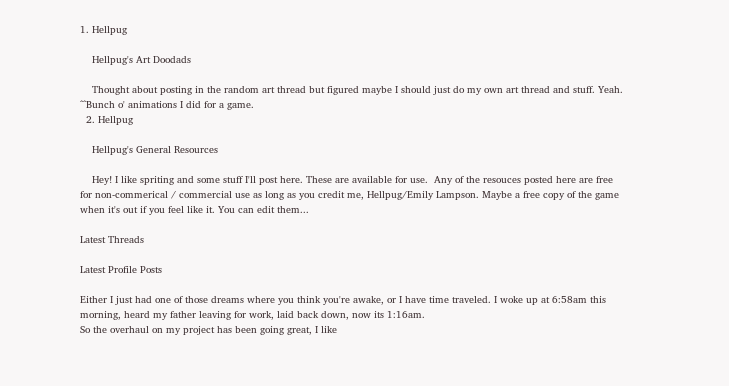1. Hellpug

    Hellpug's Art Doodads

    Thought about posting in the random art thread but figured maybe I should just do my own art thread and stuff. Yeah.     ^^Bunch o' animations I did for a game.
  2. Hellpug

    Hellpug's General Resources

    Hey! I like spriting and some stuff I'll post here. These are available for use.  Any of the resouces posted here are free for non-commerical / commercial use as long as you credit me, Hellpug/Emily Lampson. Maybe a free copy of the game when it's out if you feel like it. You can edit them...

Latest Threads

Latest Profile Posts

Either I just had one of those dreams where you think you're awake, or I have time traveled. I woke up at 6:58am this morning, heard my father leaving for work, laid back down, now its 1:16am.
So the overhaul on my project has been going great, I like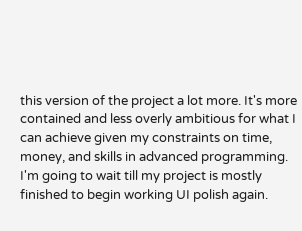this version of the project a lot more. It's more contained and less overly ambitious for what I can achieve given my constraints on time, money, and skills in advanced programming. I'm going to wait till my project is mostly finished to begin working UI polish again.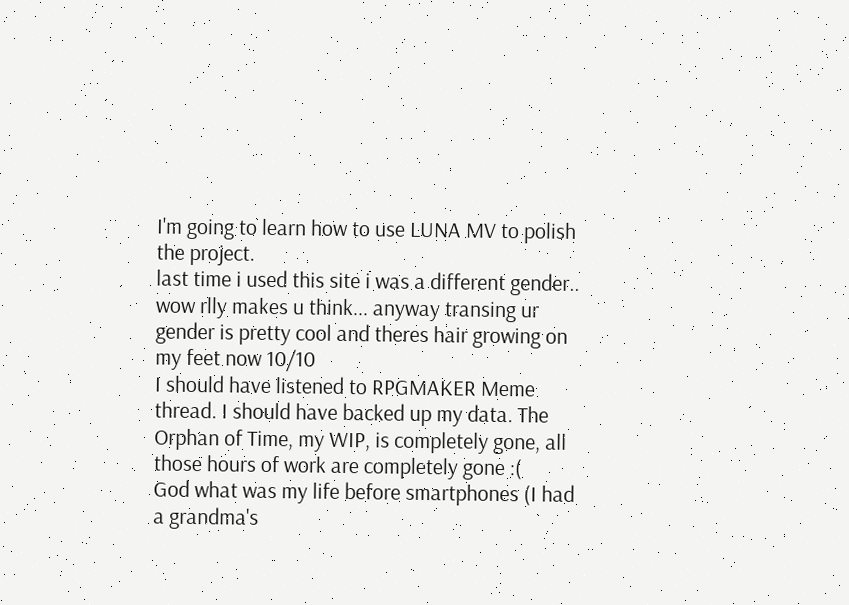I'm going to learn how to use LUNA MV to polish the project.
last time i used this site i was a different gender.. wow rlly makes u think... anyway transing ur gender is pretty cool and theres hair growing on my feet now 10/10
I should have listened to RPGMAKER Meme thread. I should have backed up my data. The Orphan of Time, my WIP, is completely gone, all those hours of work are completely gone :(
God what was my life before smartphones (I had a grandma's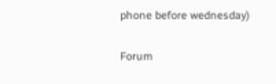phone before wednesday)

Forum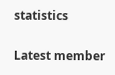statistics

Latest member